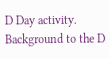D Day activity. Background to the D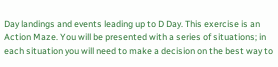Day landings and events leading up to D Day. This exercise is an Action Maze. You will be presented with a series of situations; in each situation you will need to make a decision on the best way to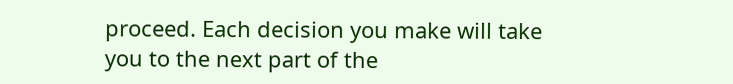proceed. Each decision you make will take you to the next part of the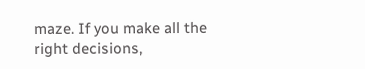maze. If you make all the right decisions,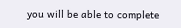you will be able to complete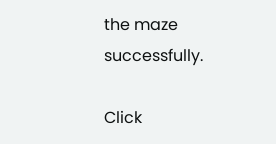the maze successfully.

Click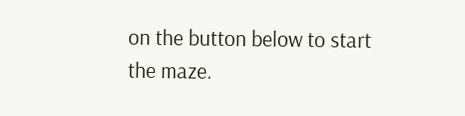on the button below to start the maze.